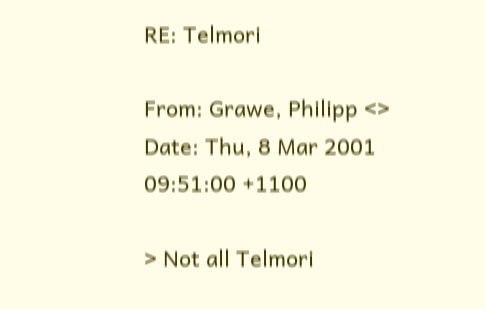RE: Telmori

From: Grawe, Philipp <>
Date: Thu, 8 Mar 2001 09:51:00 +1100

> Not all Telmori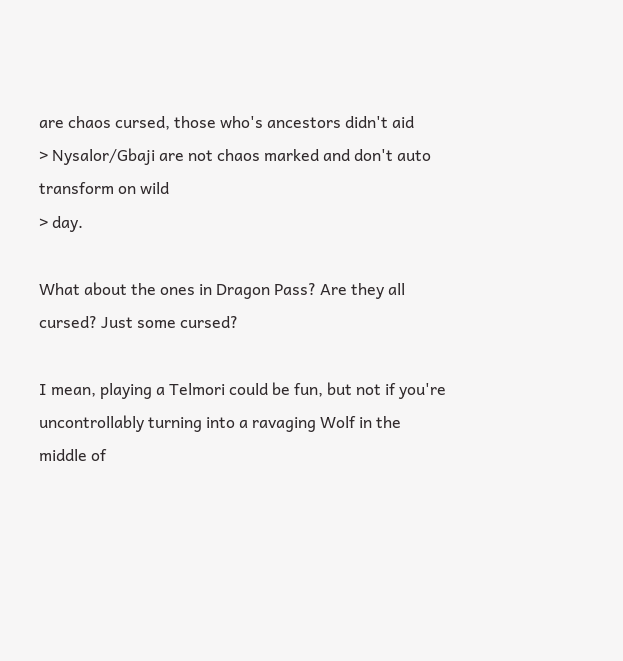are chaos cursed, those who's ancestors didn't aid
> Nysalor/Gbaji are not chaos marked and don't auto transform on wild
> day.

What about the ones in Dragon Pass? Are they all cursed? Just some cursed?

I mean, playing a Telmori could be fun, but not if you're uncontrollably turning into a ravaging Wolf in the middle of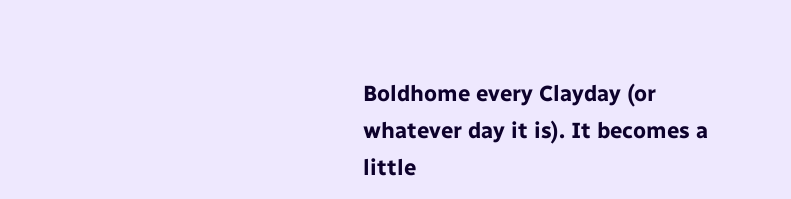Boldhome every Clayday (or whatever day it is). It becomes a little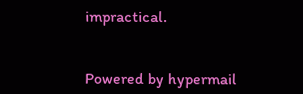impractical.


Powered by hypermail